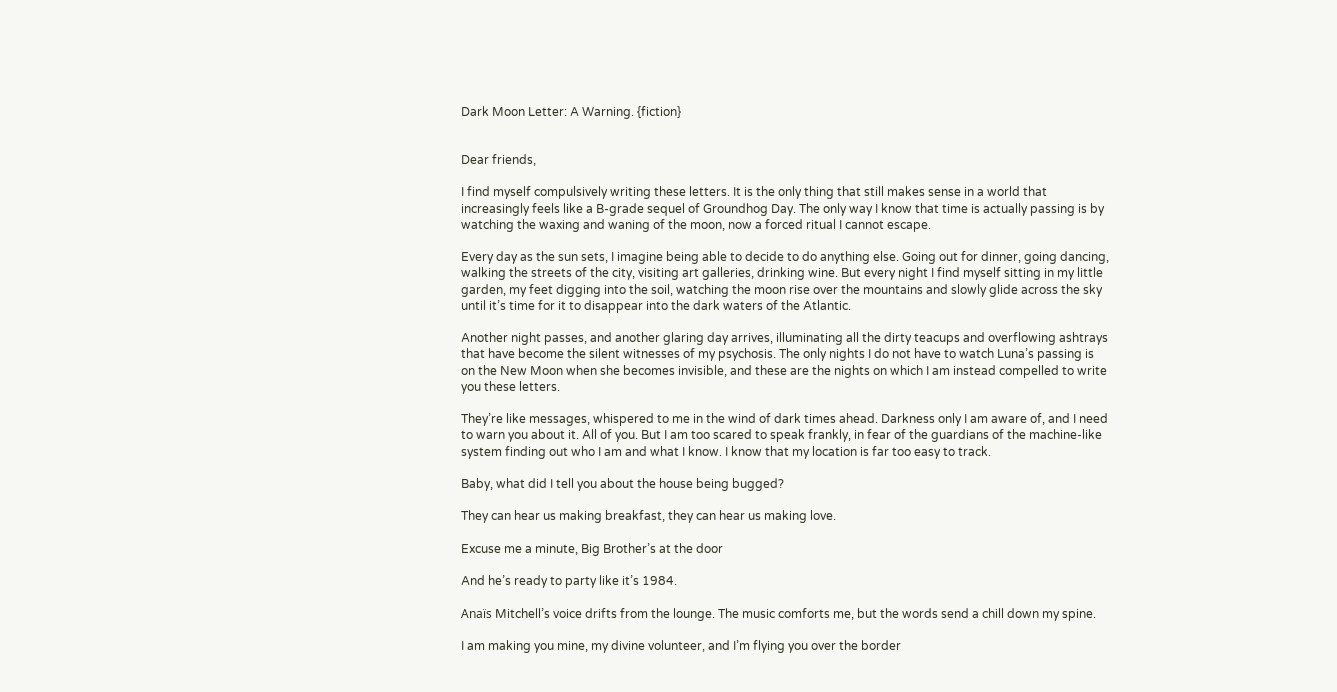Dark Moon Letter: A Warning. {fiction}


Dear friends,

I find myself compulsively writing these letters. It is the only thing that still makes sense in a world that increasingly feels like a B-grade sequel of Groundhog Day. The only way I know that time is actually passing is by watching the waxing and waning of the moon, now a forced ritual I cannot escape.

Every day as the sun sets, I imagine being able to decide to do anything else. Going out for dinner, going dancing, walking the streets of the city, visiting art galleries, drinking wine. But every night I find myself sitting in my little garden, my feet digging into the soil, watching the moon rise over the mountains and slowly glide across the sky until it’s time for it to disappear into the dark waters of the Atlantic.

Another night passes, and another glaring day arrives, illuminating all the dirty teacups and overflowing ashtrays that have become the silent witnesses of my psychosis. The only nights I do not have to watch Luna’s passing is on the New Moon when she becomes invisible, and these are the nights on which I am instead compelled to write you these letters.

They’re like messages, whispered to me in the wind of dark times ahead. Darkness only I am aware of, and I need to warn you about it. All of you. But I am too scared to speak frankly, in fear of the guardians of the machine-like system finding out who I am and what I know. I know that my location is far too easy to track.

Baby, what did I tell you about the house being bugged?

They can hear us making breakfast, they can hear us making love.

Excuse me a minute, Big Brother’s at the door

And he’s ready to party like it’s 1984.

Anaïs Mitchell’s voice drifts from the lounge. The music comforts me, but the words send a chill down my spine.

I am making you mine, my divine volunteer, and I’m flying you over the border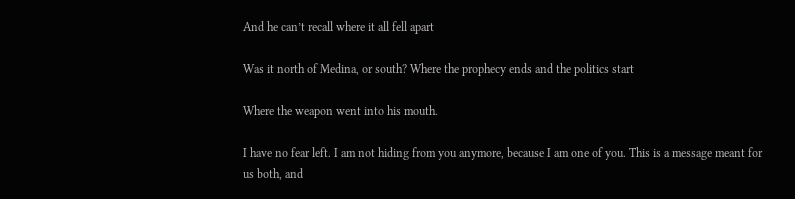And he can’t recall where it all fell apart

Was it north of Medina, or south? Where the prophecy ends and the politics start

Where the weapon went into his mouth.

I have no fear left. I am not hiding from you anymore, because I am one of you. This is a message meant for us both, and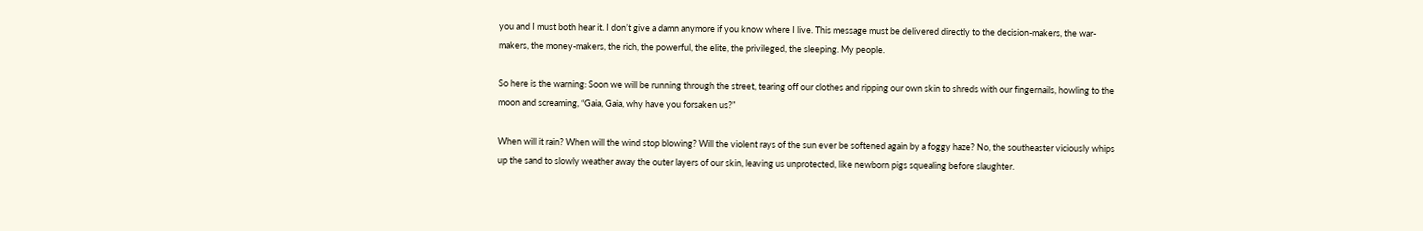you and I must both hear it. I don’t give a damn anymore if you know where I live. This message must be delivered directly to the decision-makers, the war-makers, the money-makers, the rich, the powerful, the elite, the privileged, the sleeping. My people.

So here is the warning: Soon we will be running through the street, tearing off our clothes and ripping our own skin to shreds with our fingernails, howling to the moon and screaming, “Gaia, Gaia, why have you forsaken us?”

When will it rain? When will the wind stop blowing? Will the violent rays of the sun ever be softened again by a foggy haze? No, the southeaster viciously whips up the sand to slowly weather away the outer layers of our skin, leaving us unprotected, like newborn pigs squealing before slaughter.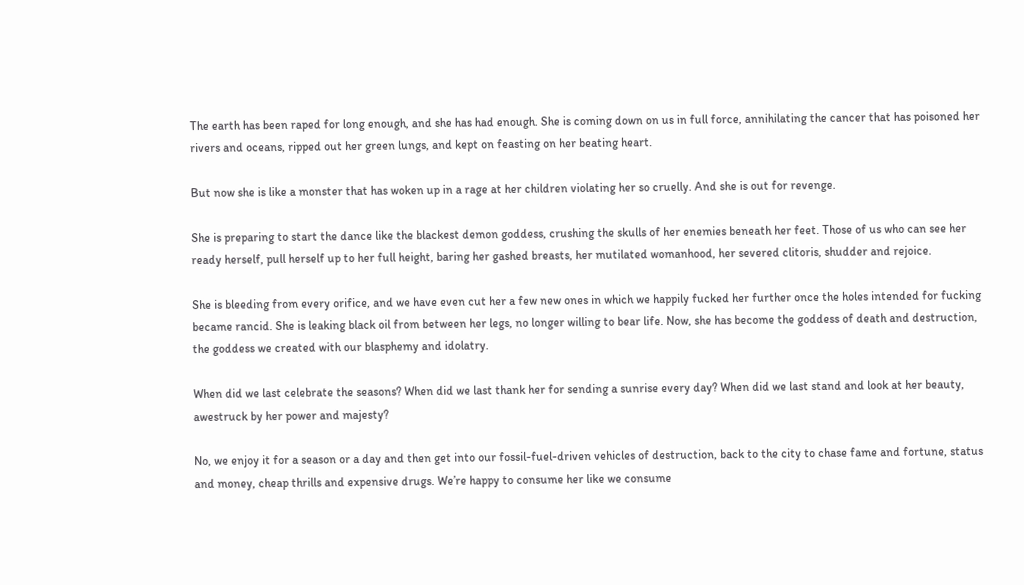The earth has been raped for long enough, and she has had enough. She is coming down on us in full force, annihilating the cancer that has poisoned her rivers and oceans, ripped out her green lungs, and kept on feasting on her beating heart.

But now she is like a monster that has woken up in a rage at her children violating her so cruelly. And she is out for revenge.

She is preparing to start the dance like the blackest demon goddess, crushing the skulls of her enemies beneath her feet. Those of us who can see her ready herself, pull herself up to her full height, baring her gashed breasts, her mutilated womanhood, her severed clitoris, shudder and rejoice.

She is bleeding from every orifice, and we have even cut her a few new ones in which we happily fucked her further once the holes intended for fucking became rancid. She is leaking black oil from between her legs, no longer willing to bear life. Now, she has become the goddess of death and destruction, the goddess we created with our blasphemy and idolatry.

When did we last celebrate the seasons? When did we last thank her for sending a sunrise every day? When did we last stand and look at her beauty, awestruck by her power and majesty?

No, we enjoy it for a season or a day and then get into our fossil-fuel-driven vehicles of destruction, back to the city to chase fame and fortune, status and money, cheap thrills and expensive drugs. We’re happy to consume her like we consume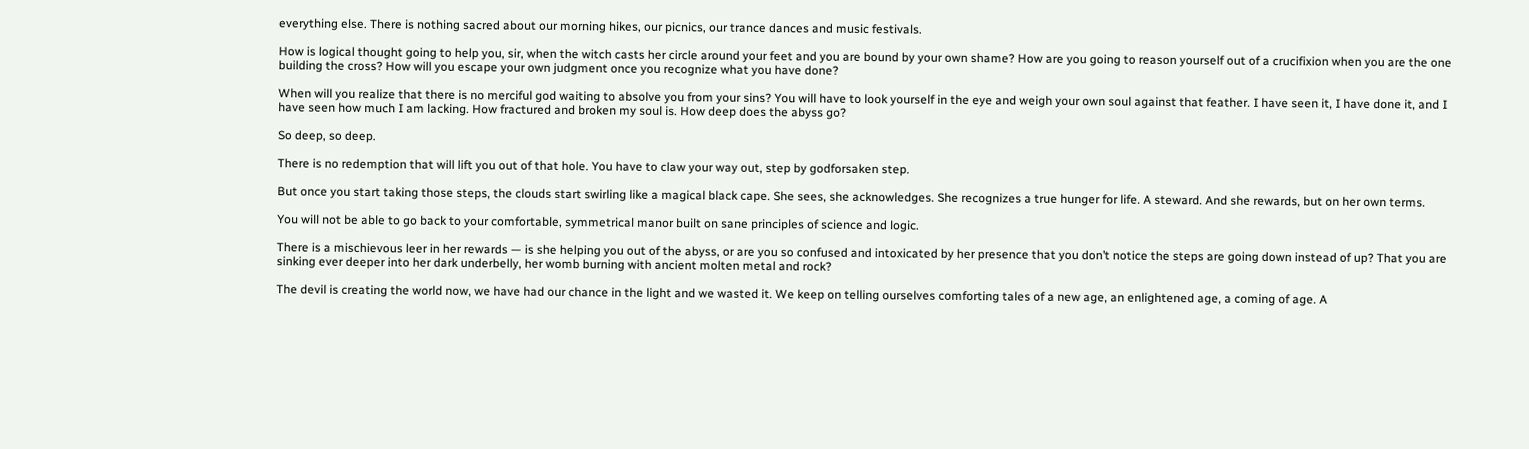everything else. There is nothing sacred about our morning hikes, our picnics, our trance dances and music festivals.

How is logical thought going to help you, sir, when the witch casts her circle around your feet and you are bound by your own shame? How are you going to reason yourself out of a crucifixion when you are the one building the cross? How will you escape your own judgment once you recognize what you have done?

When will you realize that there is no merciful god waiting to absolve you from your sins? You will have to look yourself in the eye and weigh your own soul against that feather. I have seen it, I have done it, and I have seen how much I am lacking. How fractured and broken my soul is. How deep does the abyss go?

So deep, so deep.

There is no redemption that will lift you out of that hole. You have to claw your way out, step by godforsaken step.

But once you start taking those steps, the clouds start swirling like a magical black cape. She sees, she acknowledges. She recognizes a true hunger for life. A steward. And she rewards, but on her own terms.

You will not be able to go back to your comfortable, symmetrical manor built on sane principles of science and logic.

There is a mischievous leer in her rewards — is she helping you out of the abyss, or are you so confused and intoxicated by her presence that you don’t notice the steps are going down instead of up? That you are sinking ever deeper into her dark underbelly, her womb burning with ancient molten metal and rock?

The devil is creating the world now, we have had our chance in the light and we wasted it. We keep on telling ourselves comforting tales of a new age, an enlightened age, a coming of age. A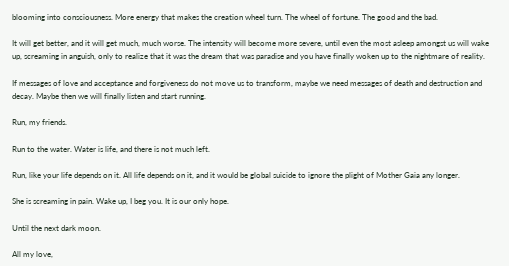blooming into consciousness. More energy that makes the creation wheel turn. The wheel of fortune. The good and the bad.

It will get better, and it will get much, much worse. The intensity will become more severe, until even the most asleep amongst us will wake up, screaming in anguish, only to realize that it was the dream that was paradise and you have finally woken up to the nightmare of reality.

If messages of love and acceptance and forgiveness do not move us to transform, maybe we need messages of death and destruction and decay. Maybe then we will finally listen and start running.

Run, my friends.

Run to the water. Water is life, and there is not much left.

Run, like your life depends on it. All life depends on it, and it would be global suicide to ignore the plight of Mother Gaia any longer.

She is screaming in pain. Wake up, I beg you. It is our only hope.

Until the next dark moon.

All my love,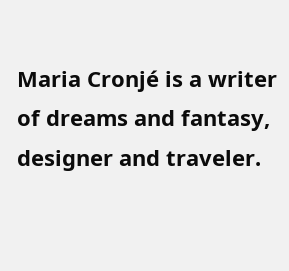Maria Cronjé is a writer of dreams and fantasy, designer and traveler.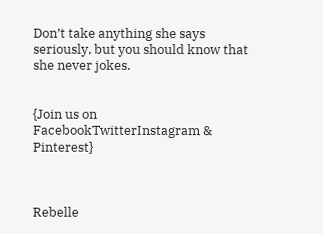Don’t take anything she says seriously, but you should know that she never jokes.


{Join us on FacebookTwitterInstagram & Pinterest}



Rebelle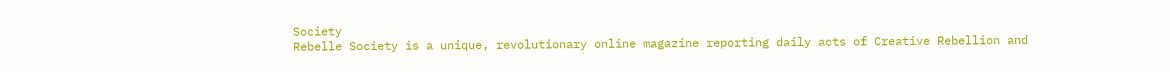Society
Rebelle Society is a unique, revolutionary online magazine reporting daily acts of Creative Rebellion and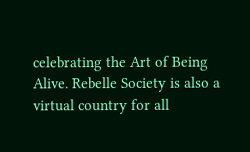celebrating the Art of Being Alive. Rebelle Society is also a virtual country for all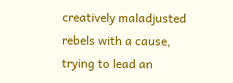creatively maladjusted rebels with a cause, trying to lead an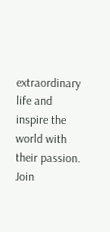extraordinary life and inspire the world with their passion. Join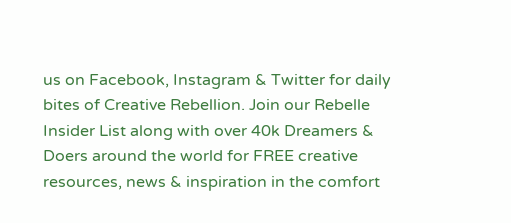us on Facebook, Instagram & Twitter for daily bites of Creative Rebellion. Join our Rebelle Insider List along with over 40k Dreamers & Doers around the world for FREE creative resources, news & inspiration in the comfort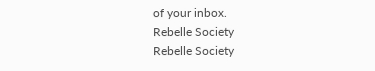of your inbox.
Rebelle Society
Rebelle Society